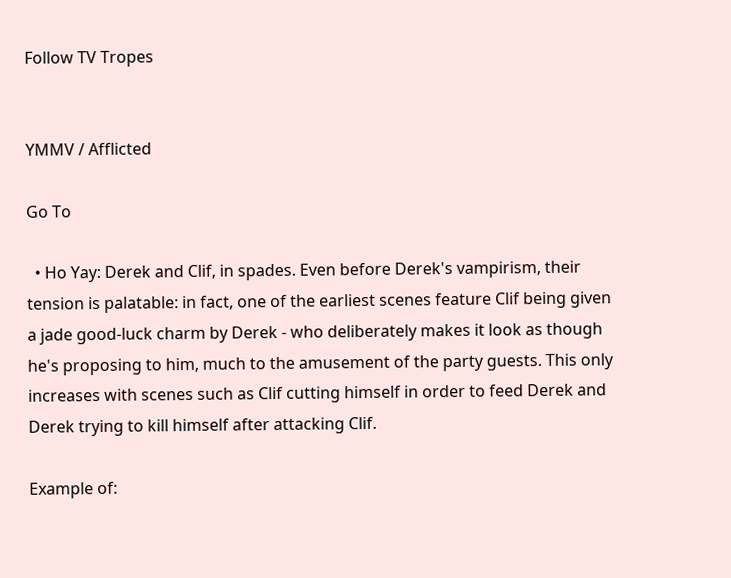Follow TV Tropes


YMMV / Afflicted

Go To

  • Ho Yay: Derek and Clif, in spades. Even before Derek's vampirism, their tension is palatable: in fact, one of the earliest scenes feature Clif being given a jade good-luck charm by Derek - who deliberately makes it look as though he's proposing to him, much to the amusement of the party guests. This only increases with scenes such as Clif cutting himself in order to feed Derek and Derek trying to kill himself after attacking Clif.

Example of: